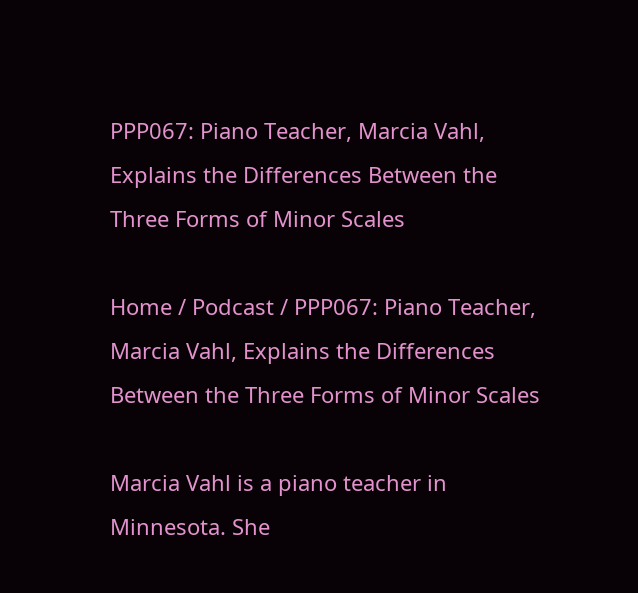PPP067: Piano Teacher, Marcia Vahl, Explains the Differences Between the Three Forms of Minor Scales

Home / Podcast / PPP067: Piano Teacher, Marcia Vahl, Explains the Differences Between the Three Forms of Minor Scales

Marcia Vahl is a piano teacher in Minnesota. She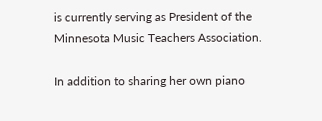is currently serving as President of the Minnesota Music Teachers Association.

In addition to sharing her own piano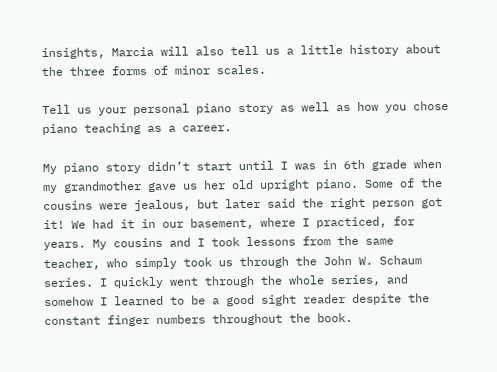insights, Marcia will also tell us a little history about the three forms of minor scales.

Tell us your personal piano story as well as how you chose piano teaching as a career.

My piano story didn’t start until I was in 6th grade when my grandmother gave us her old upright piano. Some of the cousins were jealous, but later said the right person got it! We had it in our basement, where I practiced, for years. My cousins and I took lessons from the same teacher, who simply took us through the John W. Schaum series. I quickly went through the whole series, and somehow I learned to be a good sight reader despite the constant finger numbers throughout the book.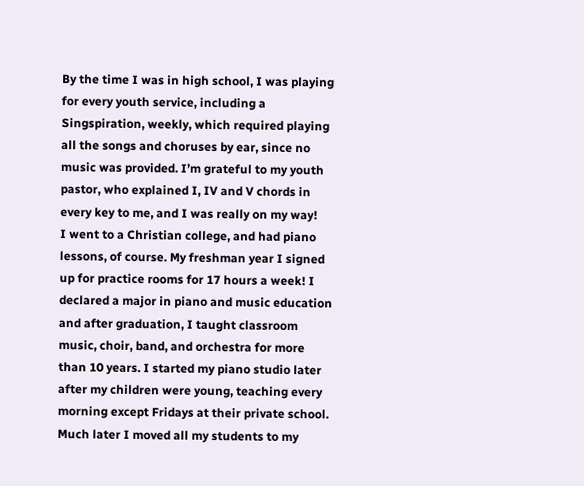By the time I was in high school, I was playing for every youth service, including a Singspiration, weekly, which required playing all the songs and choruses by ear, since no music was provided. I’m grateful to my youth pastor, who explained I, IV and V chords in every key to me, and I was really on my way!
I went to a Christian college, and had piano lessons, of course. My freshman year I signed up for practice rooms for 17 hours a week! I declared a major in piano and music education and after graduation, I taught classroom music, choir, band, and orchestra for more than 10 years. I started my piano studio later after my children were young, teaching every morning except Fridays at their private school. Much later I moved all my students to my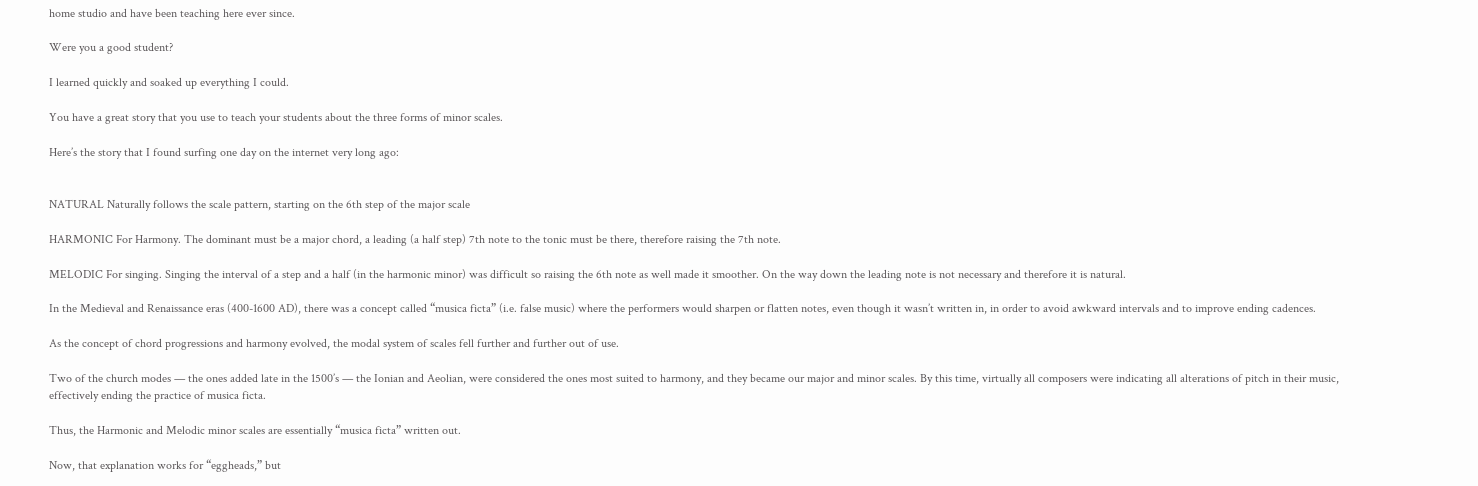home studio and have been teaching here ever since.

Were you a good student?

I learned quickly and soaked up everything I could.

You have a great story that you use to teach your students about the three forms of minor scales.

Here’s the story that I found surfing one day on the internet very long ago:


NATURAL Naturally follows the scale pattern, starting on the 6th step of the major scale

HARMONIC For Harmony. The dominant must be a major chord, a leading (a half step) 7th note to the tonic must be there, therefore raising the 7th note.

MELODIC For singing. Singing the interval of a step and a half (in the harmonic minor) was difficult so raising the 6th note as well made it smoother. On the way down the leading note is not necessary and therefore it is natural.

In the Medieval and Renaissance eras (400-1600 AD), there was a concept called “musica ficta” (i.e. false music) where the performers would sharpen or flatten notes, even though it wasn’t written in, in order to avoid awkward intervals and to improve ending cadences.

As the concept of chord progressions and harmony evolved, the modal system of scales fell further and further out of use.

Two of the church modes — the ones added late in the 1500’s — the Ionian and Aeolian, were considered the ones most suited to harmony, and they became our major and minor scales. By this time, virtually all composers were indicating all alterations of pitch in their music, effectively ending the practice of musica ficta.

Thus, the Harmonic and Melodic minor scales are essentially “musica ficta” written out.

Now, that explanation works for “eggheads,” but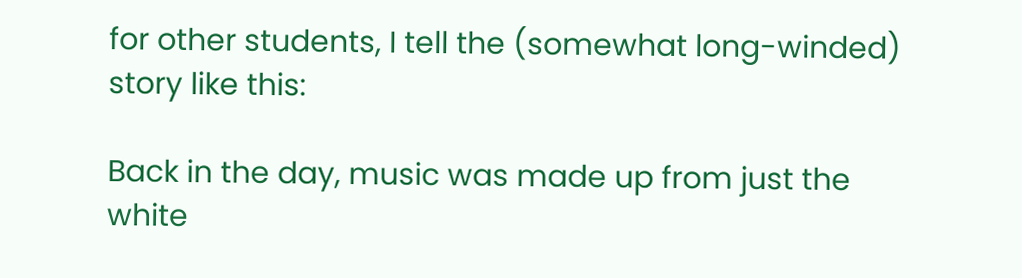for other students, I tell the (somewhat long-winded) story like this:

Back in the day, music was made up from just the white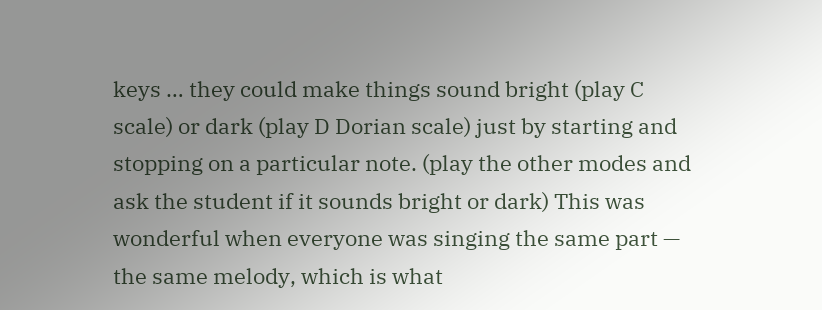keys … they could make things sound bright (play C scale) or dark (play D Dorian scale) just by starting and stopping on a particular note. (play the other modes and ask the student if it sounds bright or dark) This was wonderful when everyone was singing the same part — the same melody, which is what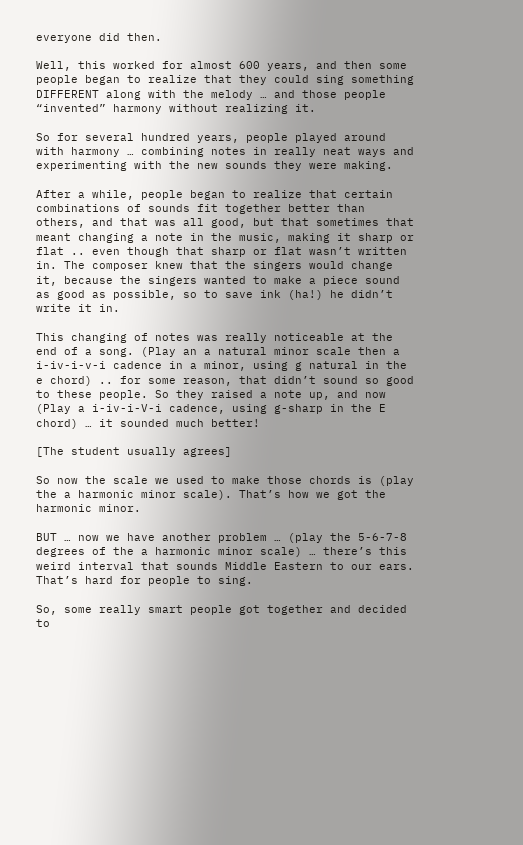everyone did then.

Well, this worked for almost 600 years, and then some people began to realize that they could sing something DIFFERENT along with the melody … and those people “invented” harmony without realizing it.

So for several hundred years, people played around with harmony … combining notes in really neat ways and experimenting with the new sounds they were making.

After a while, people began to realize that certain combinations of sounds fit together better than others, and that was all good, but that sometimes that meant changing a note in the music, making it sharp or flat .. even though that sharp or flat wasn’t written in. The composer knew that the singers would change it, because the singers wanted to make a piece sound as good as possible, so to save ink (ha!) he didn’t write it in.

This changing of notes was really noticeable at the end of a song. (Play an a natural minor scale then a i-iv-i-v-i cadence in a minor, using g natural in the e chord) .. for some reason, that didn’t sound so good to these people. So they raised a note up, and now (Play a i-iv-i-V-i cadence, using g-sharp in the E chord) … it sounded much better!

[The student usually agrees]

So now the scale we used to make those chords is (play the a harmonic minor scale). That’s how we got the harmonic minor.

BUT … now we have another problem … (play the 5-6-7-8 degrees of the a harmonic minor scale) … there’s this weird interval that sounds Middle Eastern to our ears. That’s hard for people to sing.

So, some really smart people got together and decided to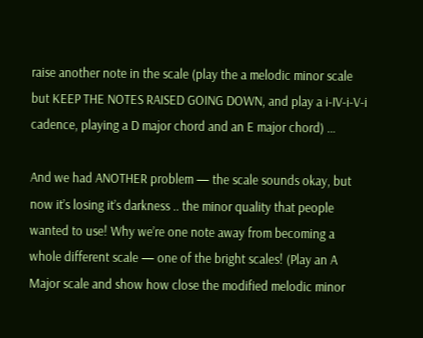raise another note in the scale (play the a melodic minor scale but KEEP THE NOTES RAISED GOING DOWN, and play a i-IV-i-V-i cadence, playing a D major chord and an E major chord) …

And we had ANOTHER problem — the scale sounds okay, but now it’s losing it’s darkness .. the minor quality that people wanted to use! Why we’re one note away from becoming a whole different scale — one of the bright scales! (Play an A Major scale and show how close the modified melodic minor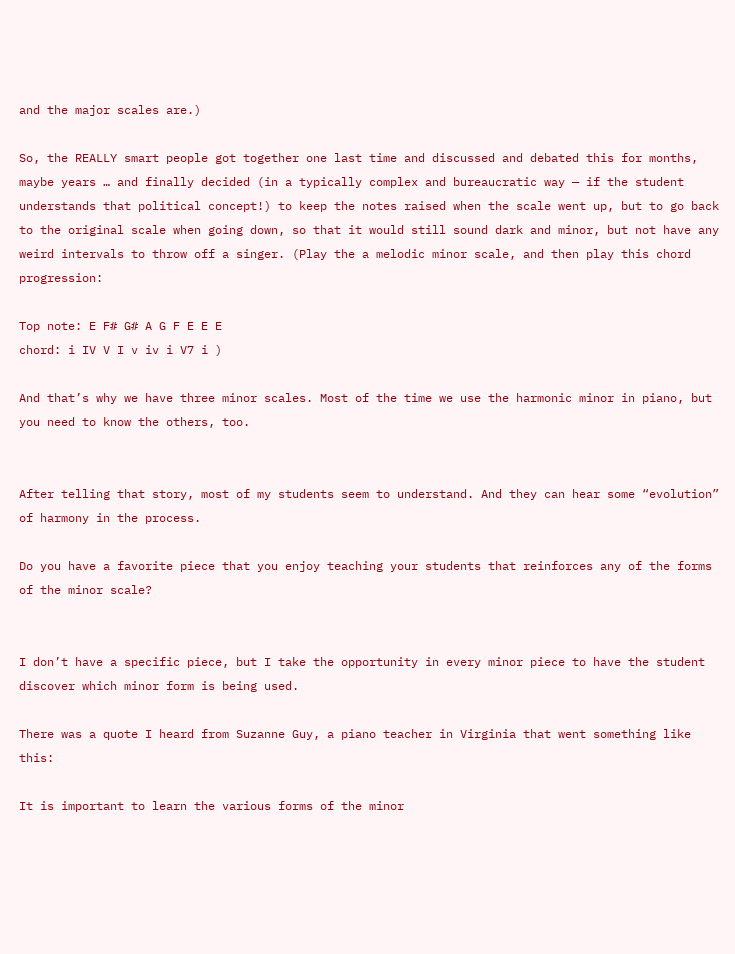and the major scales are.)

So, the REALLY smart people got together one last time and discussed and debated this for months, maybe years … and finally decided (in a typically complex and bureaucratic way — if the student understands that political concept!) to keep the notes raised when the scale went up, but to go back to the original scale when going down, so that it would still sound dark and minor, but not have any weird intervals to throw off a singer. (Play the a melodic minor scale, and then play this chord progression:

Top note: E F# G# A G F E E E
chord: i IV V I v iv i V7 i )

And that’s why we have three minor scales. Most of the time we use the harmonic minor in piano, but you need to know the others, too.


After telling that story, most of my students seem to understand. And they can hear some “evolution” of harmony in the process.

Do you have a favorite piece that you enjoy teaching your students that reinforces any of the forms of the minor scale?


I don’t have a specific piece, but I take the opportunity in every minor piece to have the student discover which minor form is being used.

There was a quote I heard from Suzanne Guy, a piano teacher in Virginia that went something like this:

It is important to learn the various forms of the minor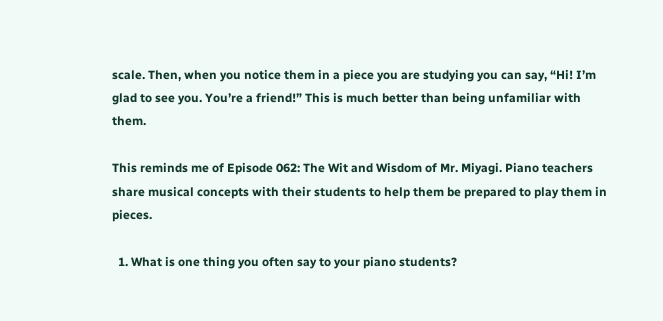scale. Then, when you notice them in a piece you are studying you can say, “Hi! I’m glad to see you. You’re a friend!” This is much better than being unfamiliar with them.

This reminds me of Episode 062: The Wit and Wisdom of Mr. Miyagi. Piano teachers share musical concepts with their students to help them be prepared to play them in pieces.

  1. What is one thing you often say to your piano students?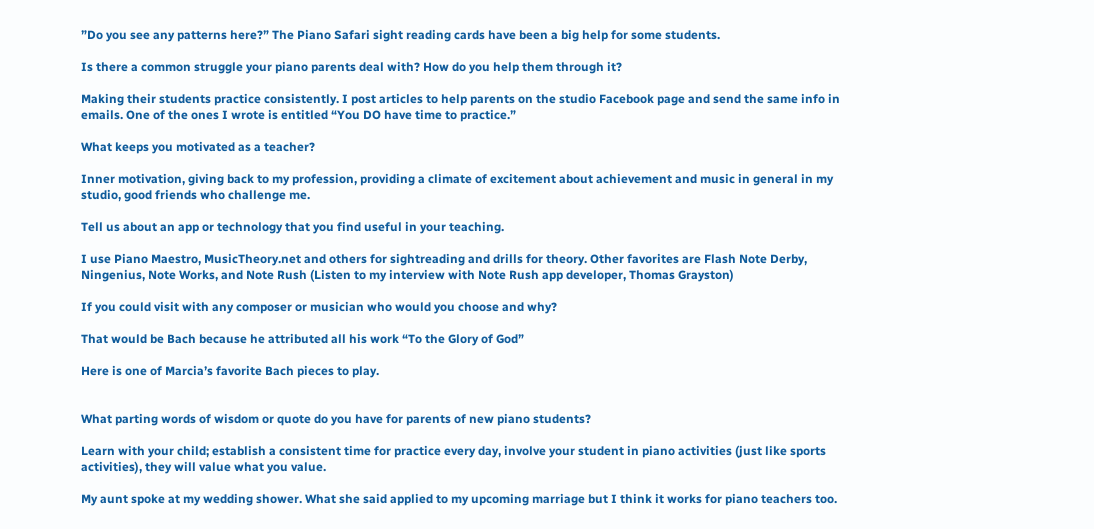”Do you see any patterns here?” The Piano Safari sight reading cards have been a big help for some students.

Is there a common struggle your piano parents deal with? How do you help them through it?

Making their students practice consistently. I post articles to help parents on the studio Facebook page and send the same info in emails. One of the ones I wrote is entitled “You DO have time to practice.”

What keeps you motivated as a teacher?

Inner motivation, giving back to my profession, providing a climate of excitement about achievement and music in general in my studio, good friends who challenge me.

Tell us about an app or technology that you find useful in your teaching.

I use Piano Maestro, MusicTheory.net and others for sightreading and drills for theory. Other favorites are Flash Note Derby, Ningenius, Note Works, and Note Rush (Listen to my interview with Note Rush app developer, Thomas Grayston)

If you could visit with any composer or musician who would you choose and why?

That would be Bach because he attributed all his work “To the Glory of God”

Here is one of Marcia’s favorite Bach pieces to play.


What parting words of wisdom or quote do you have for parents of new piano students?

Learn with your child; establish a consistent time for practice every day, involve your student in piano activities (just like sports activities), they will value what you value.

My aunt spoke at my wedding shower. What she said applied to my upcoming marriage but I think it works for piano teachers too.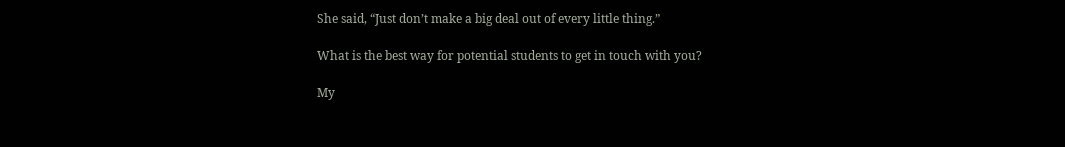She said, “Just don’t make a big deal out of every little thing.”

What is the best way for potential students to get in touch with you?

My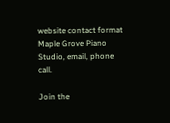website contact format Maple Grove Piano Studio, email, phone call.

Join the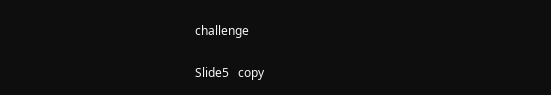challenge

Slide5   copy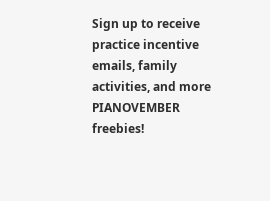Sign up to receive practice incentive emails, family activities, and more PIANOVEMBER freebies!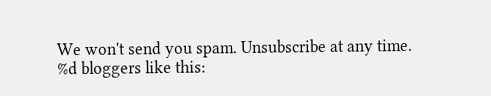We won't send you spam. Unsubscribe at any time.
%d bloggers like this: